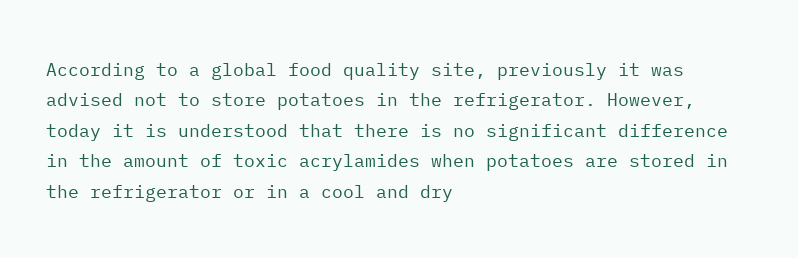According to a global food quality site, previously it was advised not to store potatoes in the refrigerator. However, today it is understood that there is no significant difference in the amount of toxic acrylamides when potatoes are stored in the refrigerator or in a cool and dry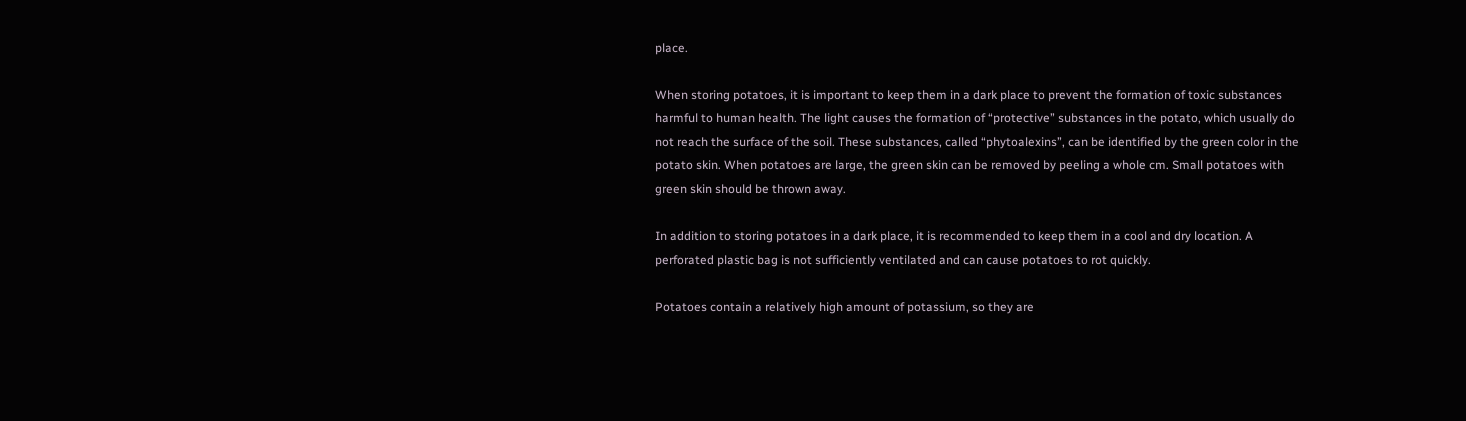place.

When storing potatoes, it is important to keep them in a dark place to prevent the formation of toxic substances harmful to human health. The light causes the formation of “protective” substances in the potato, which usually do not reach the surface of the soil. These substances, called “phytoalexins”, can be identified by the green color in the potato skin. When potatoes are large, the green skin can be removed by peeling a whole cm. Small potatoes with green skin should be thrown away.

In addition to storing potatoes in a dark place, it is recommended to keep them in a cool and dry location. A perforated plastic bag is not sufficiently ventilated and can cause potatoes to rot quickly.

Potatoes contain a relatively high amount of potassium, so they are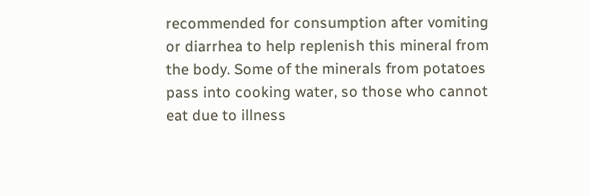recommended for consumption after vomiting or diarrhea to help replenish this mineral from the body. Some of the minerals from potatoes pass into cooking water, so those who cannot eat due to illness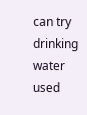can try drinking water used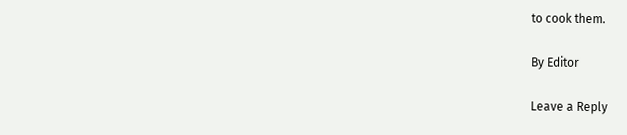to cook them.

By Editor

Leave a Reply